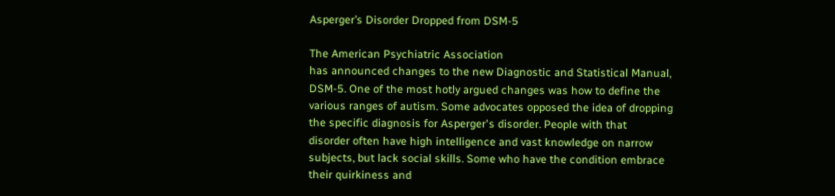Asperger’s Disorder Dropped from DSM-5

The American Psychiatric Association
has announced changes to the new Diagnostic and Statistical Manual,
DSM-5. One of the most hotly argued changes was how to define the
various ranges of autism. Some advocates opposed the idea of dropping
the specific diagnosis for Asperger's disorder. People with that
disorder often have high intelligence and vast knowledge on narrow
subjects, but lack social skills. Some who have the condition embrace
their quirkiness and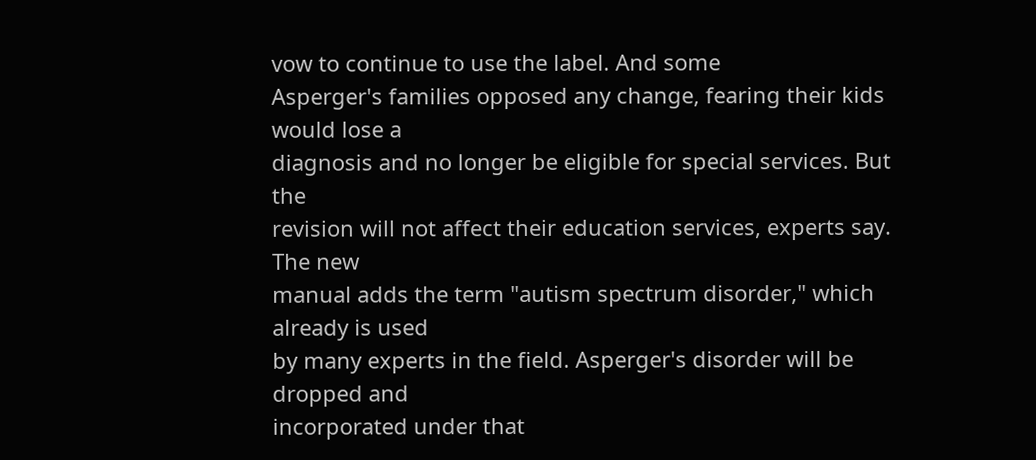vow to continue to use the label. And some
Asperger's families opposed any change, fearing their kids would lose a
diagnosis and no longer be eligible for special services. But the
revision will not affect their education services, experts say. The new
manual adds the term "autism spectrum disorder," which already is used
by many experts in the field. Asperger's disorder will be dropped and
incorporated under that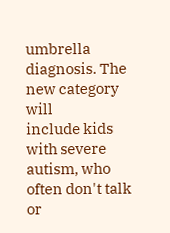umbrella diagnosis. The new category will
include kids with severe autism, who often don't talk or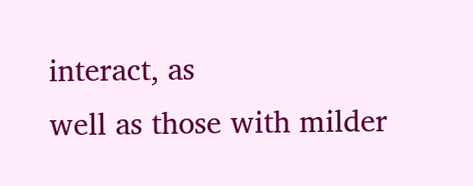interact, as
well as those with milder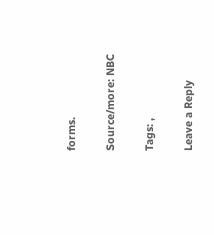forms.

Source/more: NBC

Tags: ,

Leave a Reply